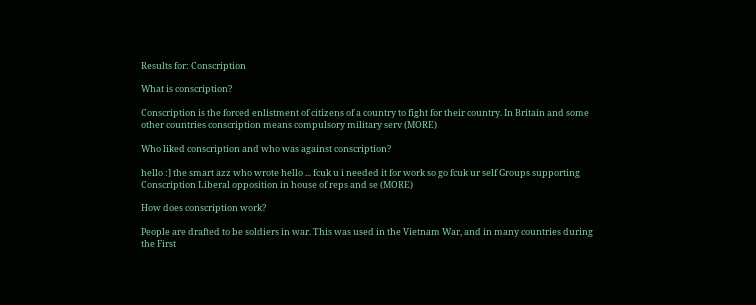Results for: Conscription

What is conscription?

Conscription is the forced enlistment of citizens of a country to fight for their country. In Britain and some other countries conscription means compulsory military serv (MORE)

Who liked conscription and who was against conscription?

hello :] the smart azz who wrote hello ... fcuk u i needed it for work so go fcuk ur self Groups supporting Conscription Liberal opposition in house of reps and se (MORE)

How does conscription work?

People are drafted to be soldiers in war. This was used in the Vietnam War, and in many countries during the First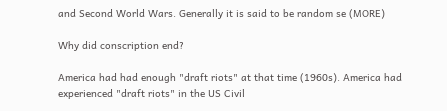and Second World Wars. Generally it is said to be random se (MORE)

Why did conscription end?

America had had enough "draft riots" at that time (1960s). America had experienced "draft riots" in the US Civil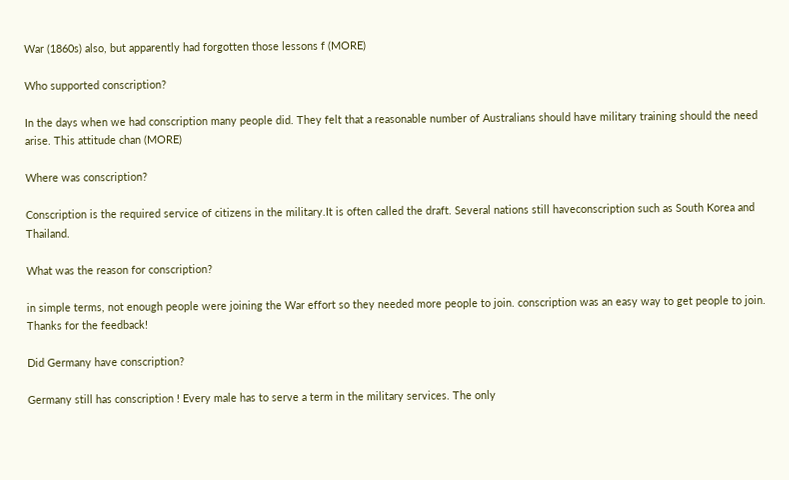War (1860s) also, but apparently had forgotten those lessons f (MORE)

Who supported conscription?

In the days when we had conscription many people did. They felt that a reasonable number of Australians should have military training should the need arise. This attitude chan (MORE)

Where was conscription?

Conscription is the required service of citizens in the military.It is often called the draft. Several nations still haveconscription such as South Korea and Thailand.

What was the reason for conscription?

in simple terms, not enough people were joining the War effort so they needed more people to join. conscription was an easy way to get people to join.
Thanks for the feedback!

Did Germany have conscription?

Germany still has conscription ! Every male has to serve a term in the military services. The only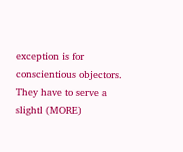exception is for conscientious objectors. They have to serve a slightl (MORE)